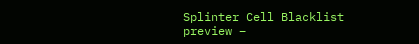Splinter Cell Blacklist preview –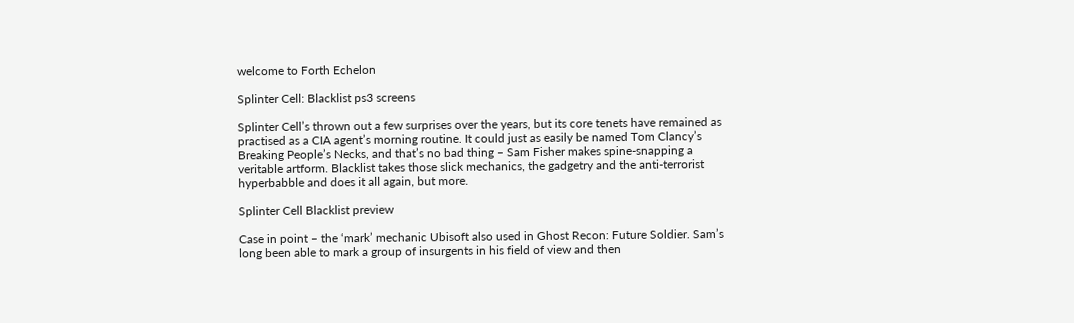welcome to Forth Echelon

Splinter Cell: Blacklist ps3 screens

Splinter Cell’s thrown out a few surprises over the years, but its core tenets have remained as practised as a CIA agent’s morning routine. It could just as easily be named Tom Clancy’s Breaking People’s Necks, and that’s no bad thing – Sam Fisher makes spine-snapping a veritable artform. Blacklist takes those slick mechanics, the gadgetry and the anti-terrorist hyperbabble and does it all again, but more.

Splinter Cell Blacklist preview

Case in point – the ‘mark’ mechanic Ubisoft also used in Ghost Recon: Future Soldier. Sam’s long been able to mark a group of insurgents in his field of view and then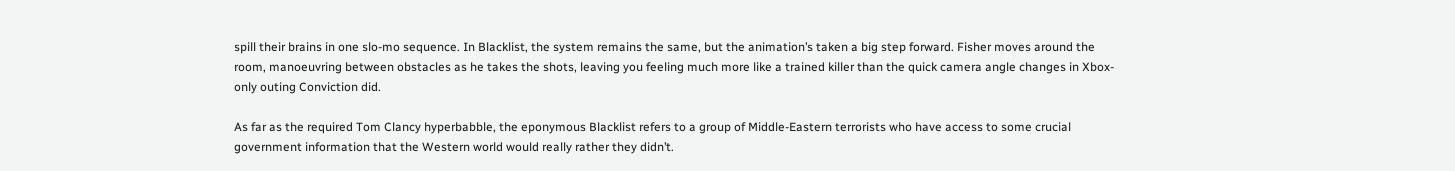spill their brains in one slo-mo sequence. In Blacklist, the system remains the same, but the animation’s taken a big step forward. Fisher moves around the room, manoeuvring between obstacles as he takes the shots, leaving you feeling much more like a trained killer than the quick camera angle changes in Xbox-only outing Conviction did.

As far as the required Tom Clancy hyperbabble, the eponymous Blacklist refers to a group of Middle-Eastern terrorists who have access to some crucial government information that the Western world would really rather they didn’t.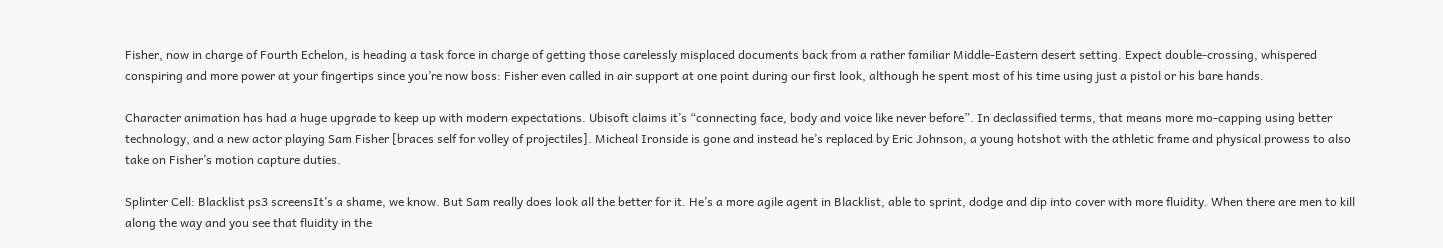Fisher, now in charge of Fourth Echelon, is heading a task force in charge of getting those carelessly misplaced documents back from a rather familiar Middle-Eastern desert setting. Expect double-crossing, whispered conspiring and more power at your fingertips since you’re now boss: Fisher even called in air support at one point during our first look, although he spent most of his time using just a pistol or his bare hands.

Character animation has had a huge upgrade to keep up with modern expectations. Ubisoft claims it’s “connecting face, body and voice like never before”. In declassified terms, that means more mo-capping using better technology, and a new actor playing Sam Fisher [braces self for volley of projectiles]. Micheal Ironside is gone and instead he’s replaced by Eric Johnson, a young hotshot with the athletic frame and physical prowess to also take on Fisher’s motion capture duties.

Splinter Cell: Blacklist ps3 screensIt’s a shame, we know. But Sam really does look all the better for it. He’s a more agile agent in Blacklist, able to sprint, dodge and dip into cover with more fluidity. When there are men to kill along the way and you see that fluidity in the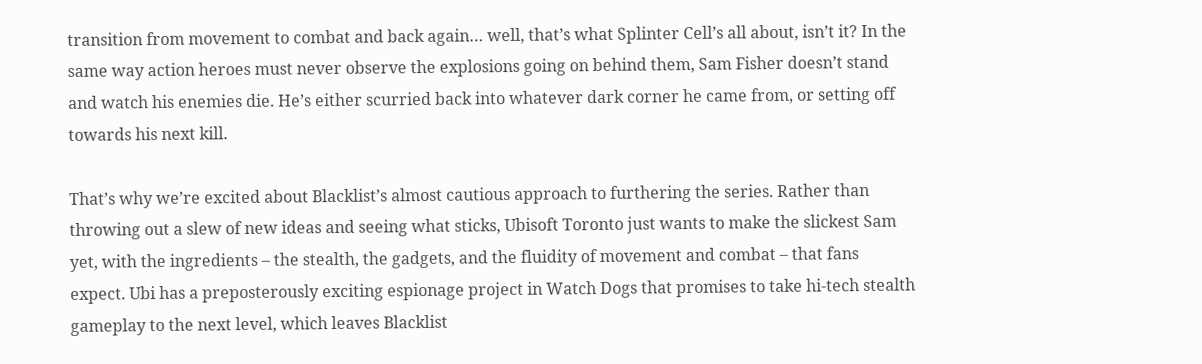transition from movement to combat and back again… well, that’s what Splinter Cell’s all about, isn’t it? In the same way action heroes must never observe the explosions going on behind them, Sam Fisher doesn’t stand and watch his enemies die. He’s either scurried back into whatever dark corner he came from, or setting off towards his next kill.

That’s why we’re excited about Blacklist’s almost cautious approach to furthering the series. Rather than throwing out a slew of new ideas and seeing what sticks, Ubisoft Toronto just wants to make the slickest Sam yet, with the ingredients – the stealth, the gadgets, and the fluidity of movement and combat – that fans expect. Ubi has a preposterously exciting espionage project in Watch Dogs that promises to take hi-tech stealth gameplay to the next level, which leaves Blacklist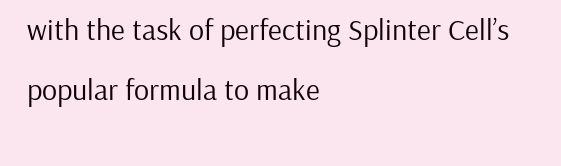with the task of perfecting Splinter Cell’s popular formula to make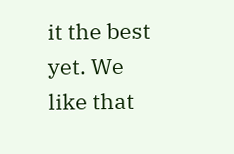it the best yet. We like that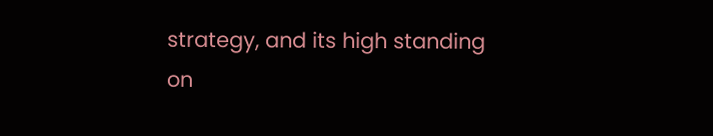strategy, and its high standing on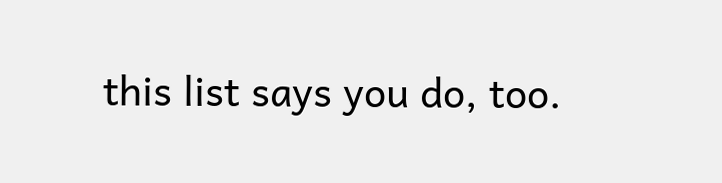this list says you do, too.